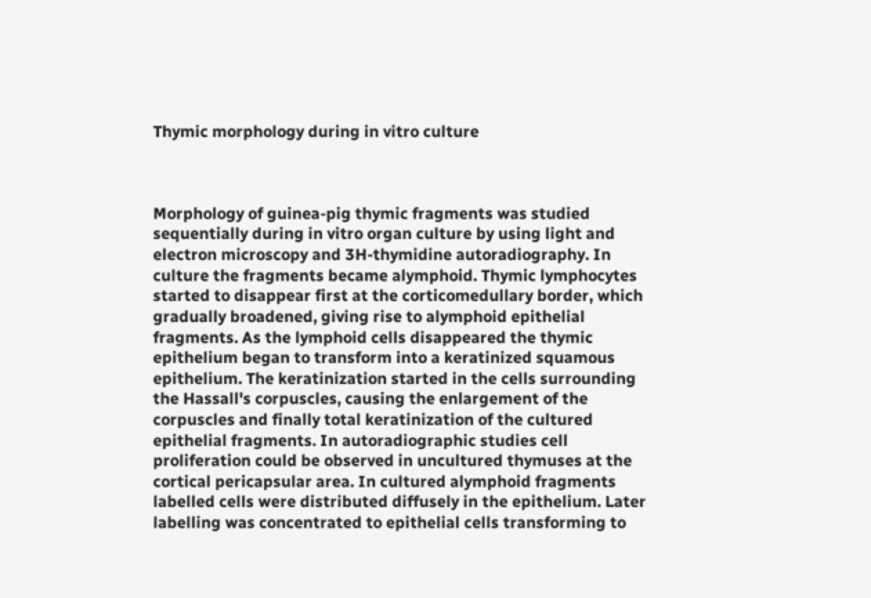Thymic morphology during in vitro culture



Morphology of guinea-pig thymic fragments was studied sequentially during in vitro organ culture by using light and electron microscopy and 3H-thymidine autoradiography. In culture the fragments became alymphoid. Thymic lymphocytes started to disappear first at the corticomedullary border, which gradually broadened, giving rise to alymphoid epithelial fragments. As the lymphoid cells disappeared the thymic epithelium began to transform into a keratinized squamous epithelium. The keratinization started in the cells surrounding the Hassall's corpuscles, causing the enlargement of the corpuscles and finally total keratinization of the cultured epithelial fragments. In autoradiographic studies cell proliferation could be observed in uncultured thymuses at the cortical pericapsular area. In cultured alymphoid fragments labelled cells were distributed diffusely in the epithelium. Later labelling was concentrated to epithelial cells transforming to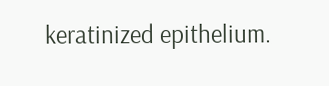keratinized epithelium.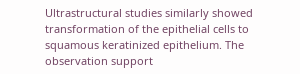Ultrastructural studies similarly showed transformation of the epithelial cells to squamous keratinized epithelium. The observation support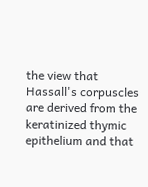the view that Hassall's corpuscles are derived from the keratinized thymic epithelium and that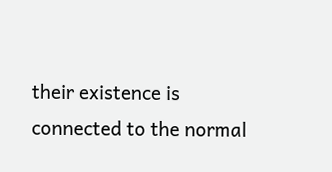their existence is connected to the normal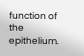function of the epithelium.